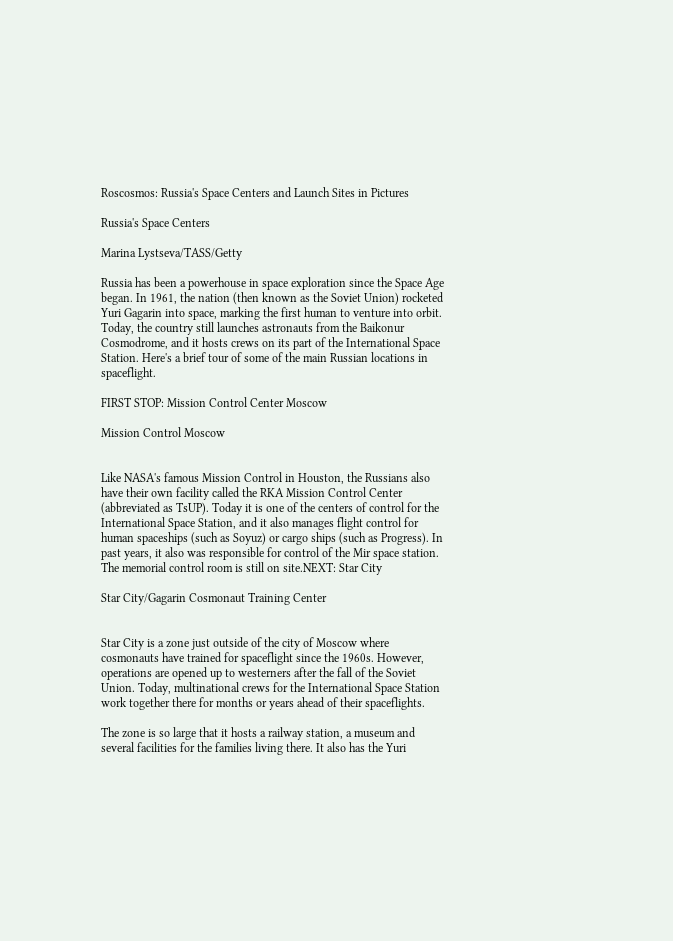Roscosmos: Russia's Space Centers and Launch Sites in Pictures

Russia's Space Centers

Marina Lystseva/TASS/Getty

Russia has been a powerhouse in space exploration since the Space Age began. In 1961, the nation (then known as the Soviet Union) rocketed Yuri Gagarin into space, marking the first human to venture into orbit. Today, the country still launches astronauts from the Baikonur Cosmodrome, and it hosts crews on its part of the International Space Station. Here's a brief tour of some of the main Russian locations in spaceflight.

FIRST STOP: Mission Control Center Moscow

Mission Control Moscow


Like NASA's famous Mission Control in Houston, the Russians also have their own facility called the RKA Mission Control Center (abbreviated as TsUP). Today it is one of the centers of control for the International Space Station, and it also manages flight control for human spaceships (such as Soyuz) or cargo ships (such as Progress). In past years, it also was responsible for control of the Mir space station. The memorial control room is still on site.NEXT: Star City

Star City/Gagarin Cosmonaut Training Center


Star City is a zone just outside of the city of Moscow where cosmonauts have trained for spaceflight since the 1960s. However, operations are opened up to westerners after the fall of the Soviet Union. Today, multinational crews for the International Space Station work together there for months or years ahead of their spaceflights.

The zone is so large that it hosts a railway station, a museum and several facilities for the families living there. It also has the Yuri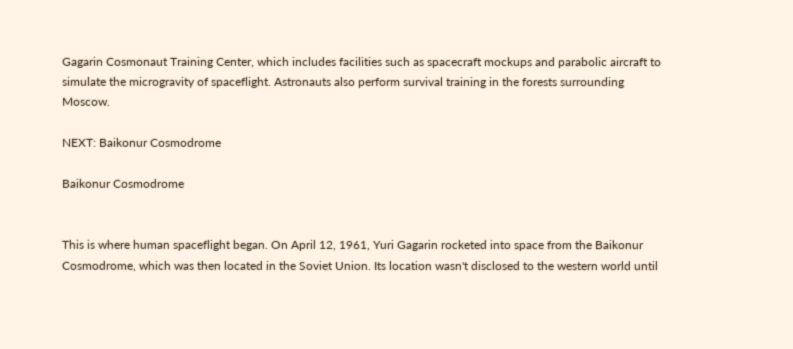Gagarin Cosmonaut Training Center, which includes facilities such as spacecraft mockups and parabolic aircraft to simulate the microgravity of spaceflight. Astronauts also perform survival training in the forests surrounding Moscow.

NEXT: Baikonur Cosmodrome

Baikonur Cosmodrome


This is where human spaceflight began. On April 12, 1961, Yuri Gagarin rocketed into space from the Baikonur Cosmodrome, which was then located in the Soviet Union. Its location wasn't disclosed to the western world until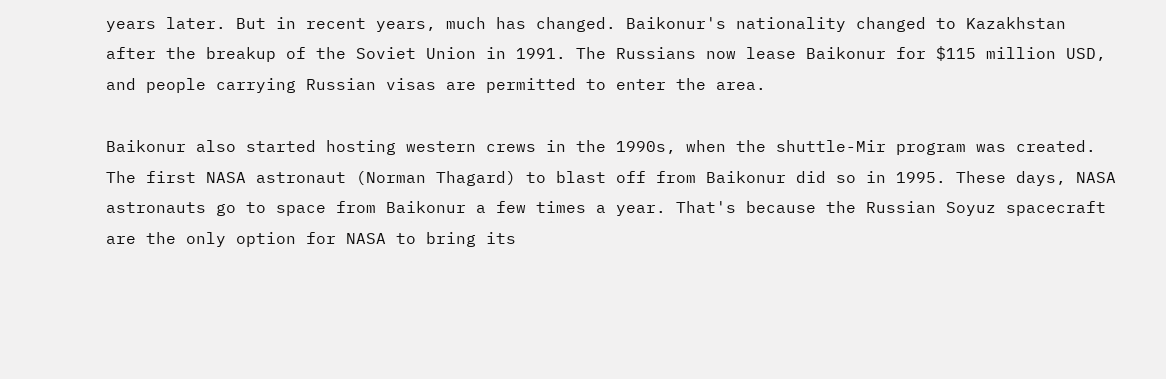years later. But in recent years, much has changed. Baikonur's nationality changed to Kazakhstan after the breakup of the Soviet Union in 1991. The Russians now lease Baikonur for $115 million USD, and people carrying Russian visas are permitted to enter the area.

Baikonur also started hosting western crews in the 1990s, when the shuttle-Mir program was created. The first NASA astronaut (Norman Thagard) to blast off from Baikonur did so in 1995. These days, NASA astronauts go to space from Baikonur a few times a year. That's because the Russian Soyuz spacecraft are the only option for NASA to bring its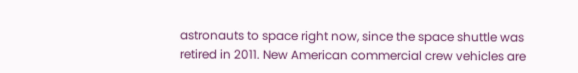astronauts to space right now, since the space shuttle was retired in 2011. New American commercial crew vehicles are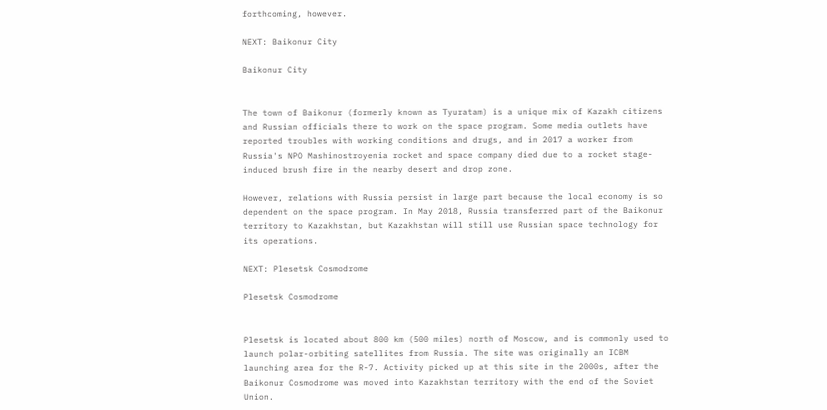forthcoming, however.

NEXT: Baikonur City

Baikonur City


The town of Baikonur (formerly known as Tyuratam) is a unique mix of Kazakh citizens and Russian officials there to work on the space program. Some media outlets have reported troubles with working conditions and drugs, and in 2017 a worker from Russia's NPO Mashinostroyenia rocket and space company died due to a rocket stage-induced brush fire in the nearby desert and drop zone.

However, relations with Russia persist in large part because the local economy is so dependent on the space program. In May 2018, Russia transferred part of the Baikonur territory to Kazakhstan, but Kazakhstan will still use Russian space technology for its operations.

NEXT: Plesetsk Cosmodrome

Plesetsk Cosmodrome


Plesetsk is located about 800 km (500 miles) north of Moscow, and is commonly used to launch polar-orbiting satellites from Russia. The site was originally an ICBM launching area for the R-7. Activity picked up at this site in the 2000s, after the Baikonur Cosmodrome was moved into Kazakhstan territory with the end of the Soviet Union.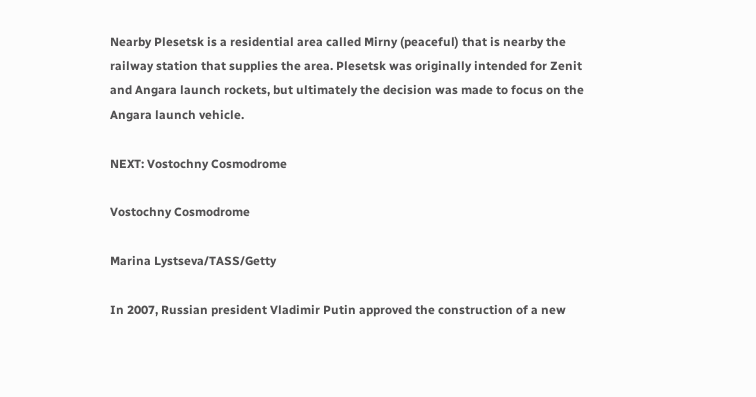Nearby Plesetsk is a residential area called Mirny (peaceful) that is nearby the railway station that supplies the area. Plesetsk was originally intended for Zenit and Angara launch rockets, but ultimately the decision was made to focus on the Angara launch vehicle.

NEXT: Vostochny Cosmodrome

Vostochny Cosmodrome

Marina Lystseva/TASS/Getty

In 2007, Russian president Vladimir Putin approved the construction of a new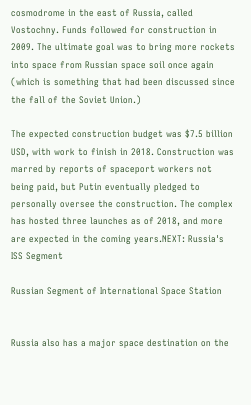cosmodrome in the east of Russia, called Vostochny. Funds followed for construction in 2009. The ultimate goal was to bring more rockets into space from Russian space soil once again (which is something that had been discussed since the fall of the Soviet Union.)

The expected construction budget was $7.5 billion USD, with work to finish in 2018. Construction was marred by reports of spaceport workers not being paid, but Putin eventually pledged to personally oversee the construction. The complex has hosted three launches as of 2018, and more are expected in the coming years.NEXT: Russia's ISS Segment

Russian Segment of International Space Station


Russia also has a major space destination on the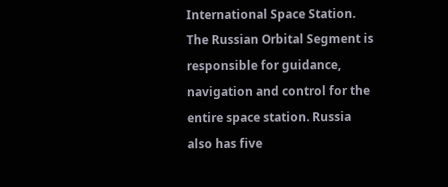International Space Station. The Russian Orbital Segment is responsible for guidance, navigation and control for the entire space station. Russia also has five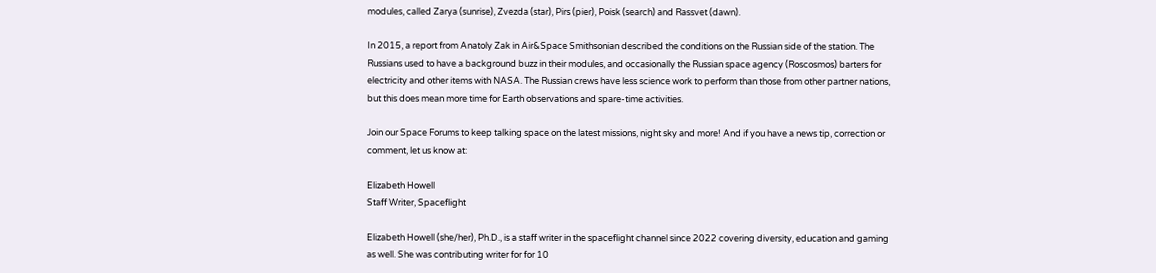modules, called Zarya (sunrise), Zvezda (star), Pirs (pier), Poisk (search) and Rassvet (dawn).

In 2015, a report from Anatoly Zak in Air&Space Smithsonian described the conditions on the Russian side of the station. The Russians used to have a background buzz in their modules, and occasionally the Russian space agency (Roscosmos) barters for electricity and other items with NASA. The Russian crews have less science work to perform than those from other partner nations, but this does mean more time for Earth observations and spare-time activities.

Join our Space Forums to keep talking space on the latest missions, night sky and more! And if you have a news tip, correction or comment, let us know at:

Elizabeth Howell
Staff Writer, Spaceflight

Elizabeth Howell (she/her), Ph.D., is a staff writer in the spaceflight channel since 2022 covering diversity, education and gaming as well. She was contributing writer for for 10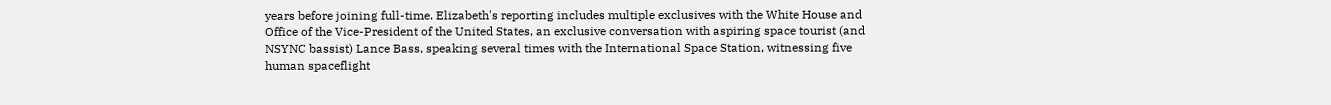years before joining full-time. Elizabeth's reporting includes multiple exclusives with the White House and Office of the Vice-President of the United States, an exclusive conversation with aspiring space tourist (and NSYNC bassist) Lance Bass, speaking several times with the International Space Station, witnessing five human spaceflight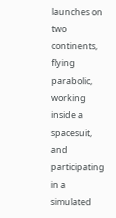launches on two continents, flying parabolic, working inside a spacesuit, and participating in a simulated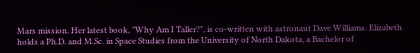Mars mission. Her latest book, "Why Am I Taller?", is co-written with astronaut Dave Williams. Elizabeth holds a Ph.D. and M.Sc. in Space Studies from the University of North Dakota, a Bachelor of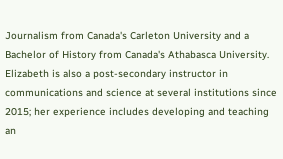Journalism from Canada's Carleton University and a Bachelor of History from Canada's Athabasca University. Elizabeth is also a post-secondary instructor in communications and science at several institutions since 2015; her experience includes developing and teaching an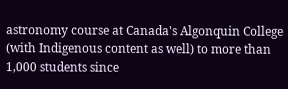astronomy course at Canada's Algonquin College (with Indigenous content as well) to more than 1,000 students since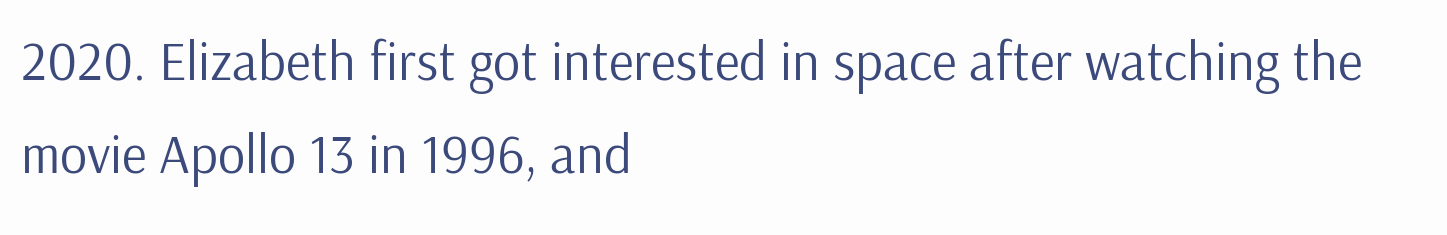2020. Elizabeth first got interested in space after watching the movie Apollo 13 in 1996, and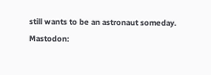still wants to be an astronaut someday. Mastodon: